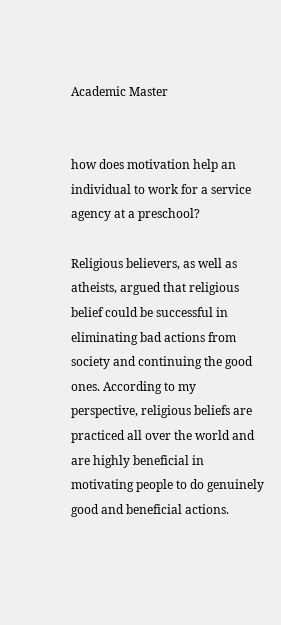Academic Master


how does motivation help an individual to work for a service agency at a preschool?

Religious believers, as well as atheists, argued that religious belief could be successful in eliminating bad actions from society and continuing the good ones. According to my perspective, religious beliefs are practiced all over the world and are highly beneficial in motivating people to do genuinely good and beneficial actions.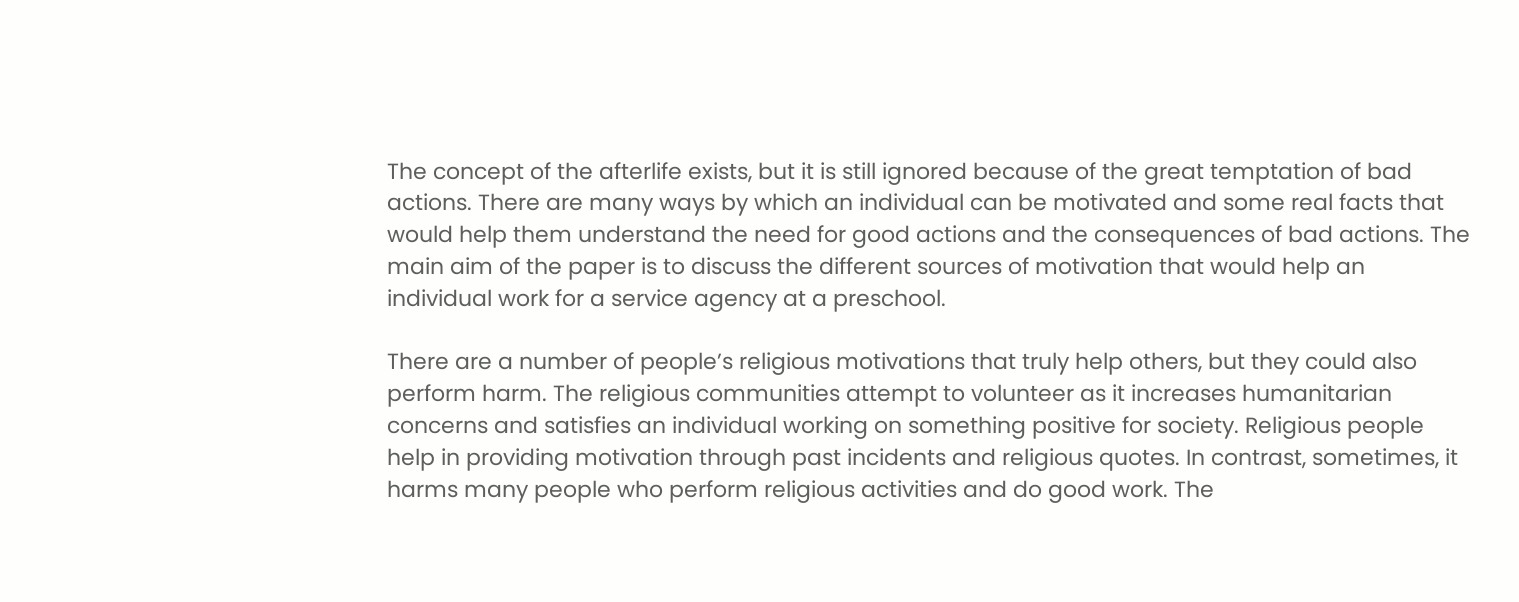The concept of the afterlife exists, but it is still ignored because of the great temptation of bad actions. There are many ways by which an individual can be motivated and some real facts that would help them understand the need for good actions and the consequences of bad actions. The main aim of the paper is to discuss the different sources of motivation that would help an individual work for a service agency at a preschool.

There are a number of people’s religious motivations that truly help others, but they could also perform harm. The religious communities attempt to volunteer as it increases humanitarian concerns and satisfies an individual working on something positive for society. Religious people help in providing motivation through past incidents and religious quotes. In contrast, sometimes, it harms many people who perform religious activities and do good work. The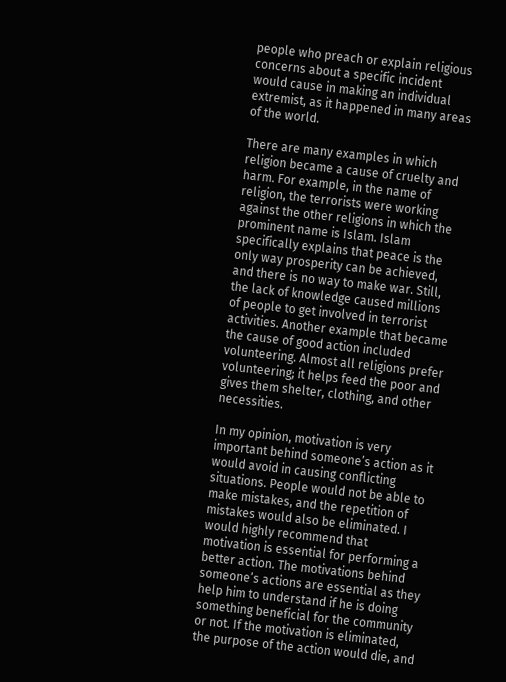people who preach or explain religious concerns about a specific incident would cause in making an individual extremist, as it happened in many areas of the world.

There are many examples in which religion became a cause of cruelty and harm. For example, in the name of religion, the terrorists were working against the other religions in which the prominent name is Islam. Islam specifically explains that peace is the only way prosperity can be achieved, and there is no way to make war. Still, the lack of knowledge caused millions of people to get involved in terrorist activities. Another example that became the cause of good action included volunteering. Almost all religions prefer volunteering; it helps feed the poor and gives them shelter, clothing, and other necessities.

In my opinion, motivation is very important behind someone’s action as it would avoid in causing conflicting situations. People would not be able to make mistakes, and the repetition of mistakes would also be eliminated. I would highly recommend that motivation is essential for performing a better action. The motivations behind someone’s actions are essential as they help him to understand if he is doing something beneficial for the community or not. If the motivation is eliminated, the purpose of the action would die, and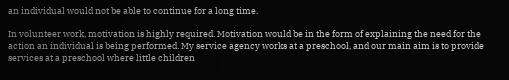an individual would not be able to continue for a long time.

In volunteer work, motivation is highly required. Motivation would be in the form of explaining the need for the action an individual is being performed. My service agency works at a preschool, and our main aim is to provide services at a preschool where little children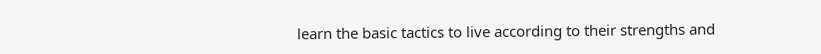learn the basic tactics to live according to their strengths and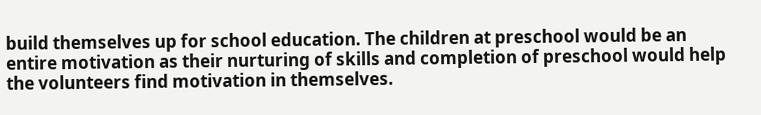build themselves up for school education. The children at preschool would be an entire motivation as their nurturing of skills and completion of preschool would help the volunteers find motivation in themselves.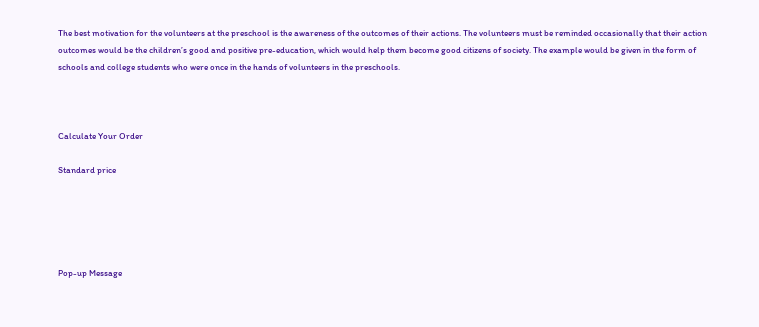The best motivation for the volunteers at the preschool is the awareness of the outcomes of their actions. The volunteers must be reminded occasionally that their action outcomes would be the children’s good and positive pre-education, which would help them become good citizens of society. The example would be given in the form of schools and college students who were once in the hands of volunteers in the preschools.



Calculate Your Order

Standard price





Pop-up Message